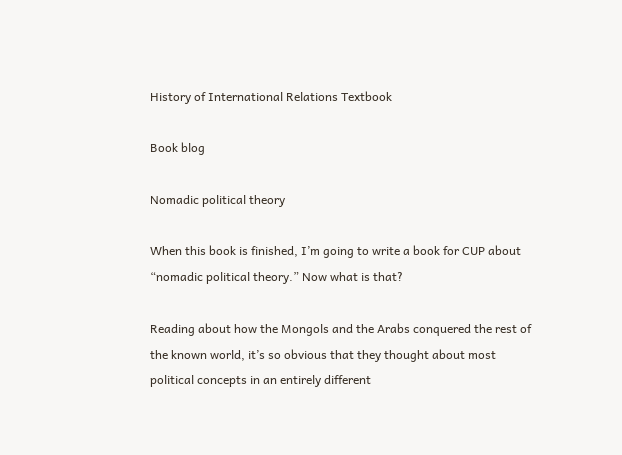History of International Relations Textbook

Book blog

Nomadic political theory

When this book is finished, I’m going to write a book for CUP about “nomadic political theory.” Now what is that?

Reading about how the Mongols and the Arabs conquered the rest of the known world, it’s so obvious that they thought about most political concepts in an entirely different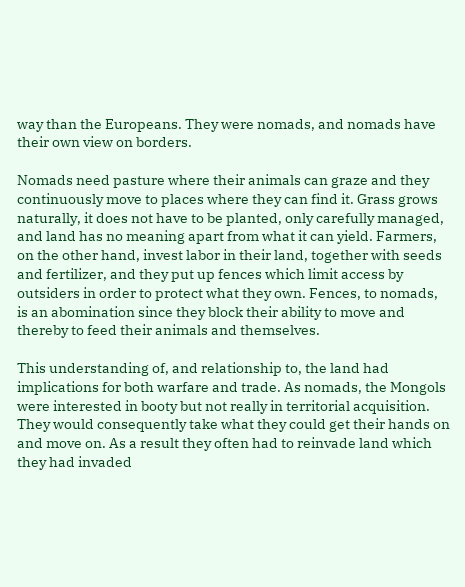way than the Europeans. They were nomads, and nomads have their own view on borders.

Nomads need pasture where their animals can graze and they continuously move to places where they can find it. Grass grows naturally, it does not have to be planted, only carefully managed, and land has no meaning apart from what it can yield. Farmers, on the other hand, invest labor in their land, together with seeds and fertilizer, and they put up fences which limit access by outsiders in order to protect what they own. Fences, to nomads, is an abomination since they block their ability to move and thereby to feed their animals and themselves.

This understanding of, and relationship to, the land had implications for both warfare and trade. As nomads, the Mongols were interested in booty but not really in territorial acquisition. They would consequently take what they could get their hands on and move on. As a result they often had to reinvade land which they had invaded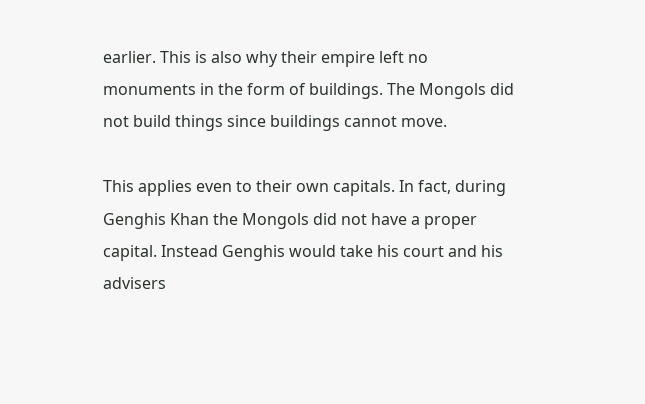earlier. This is also why their empire left no monuments in the form of buildings. The Mongols did not build things since buildings cannot move.

This applies even to their own capitals. In fact, during Genghis Khan the Mongols did not have a proper capital. Instead Genghis would take his court and his advisers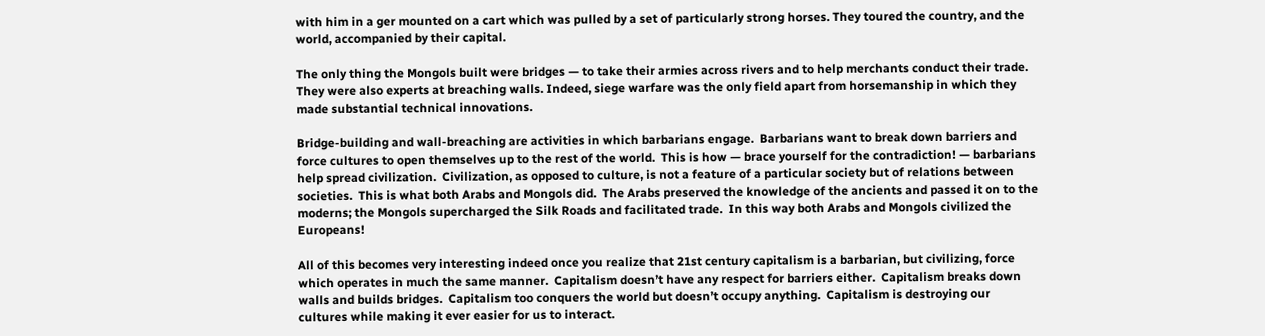with him in a ger mounted on a cart which was pulled by a set of particularly strong horses. They toured the country, and the world, accompanied by their capital.

The only thing the Mongols built were bridges — to take their armies across rivers and to help merchants conduct their trade.  They were also experts at breaching walls. Indeed, siege warfare was the only field apart from horsemanship in which they made substantial technical innovations.

Bridge-building and wall-breaching are activities in which barbarians engage.  Barbarians want to break down barriers and force cultures to open themselves up to the rest of the world.  This is how — brace yourself for the contradiction! — barbarians help spread civilization.  Civilization, as opposed to culture, is not a feature of a particular society but of relations between societies.  This is what both Arabs and Mongols did.  The Arabs preserved the knowledge of the ancients and passed it on to the moderns; the Mongols supercharged the Silk Roads and facilitated trade.  In this way both Arabs and Mongols civilized the Europeans!

All of this becomes very interesting indeed once you realize that 21st century capitalism is a barbarian, but civilizing, force which operates in much the same manner.  Capitalism doesn’t have any respect for barriers either.  Capitalism breaks down walls and builds bridges.  Capitalism too conquers the world but doesn’t occupy anything.  Capitalism is destroying our cultures while making it ever easier for us to interact.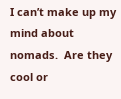I can’t make up my mind about nomads.  Are they cool or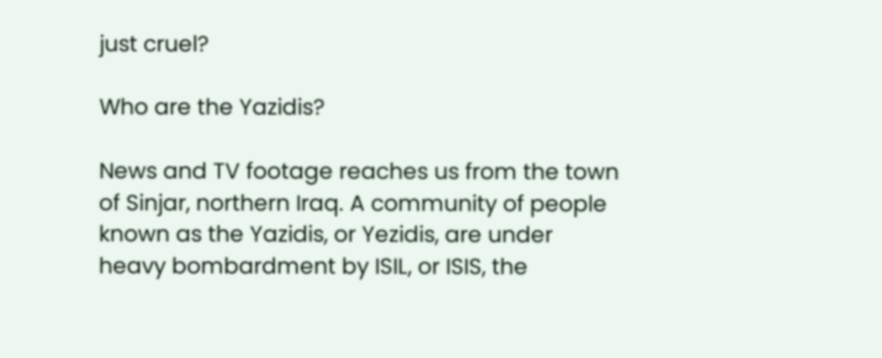just cruel?

Who are the Yazidis?

News and TV footage reaches us from the town of Sinjar, northern Iraq. A community of people known as the Yazidis, or Yezidis, are under heavy bombardment by ISIL, or ISIS, the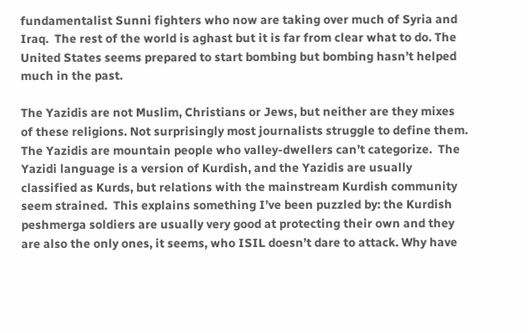fundamentalist Sunni fighters who now are taking over much of Syria and Iraq.  The rest of the world is aghast but it is far from clear what to do. The United States seems prepared to start bombing but bombing hasn’t helped much in the past.

The Yazidis are not Muslim, Christians or Jews, but neither are they mixes of these religions. Not surprisingly most journalists struggle to define them. The Yazidis are mountain people who valley-dwellers can’t categorize.  The Yazidi language is a version of Kurdish, and the Yazidis are usually classified as Kurds, but relations with the mainstream Kurdish community seem strained.  This explains something I’ve been puzzled by: the Kurdish peshmerga soldiers are usually very good at protecting their own and they are also the only ones, it seems, who ISIL doesn’t dare to attack. Why have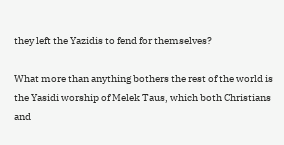they left the Yazidis to fend for themselves?

What more than anything bothers the rest of the world is the Yasidi worship of Melek Taus, which both Christians and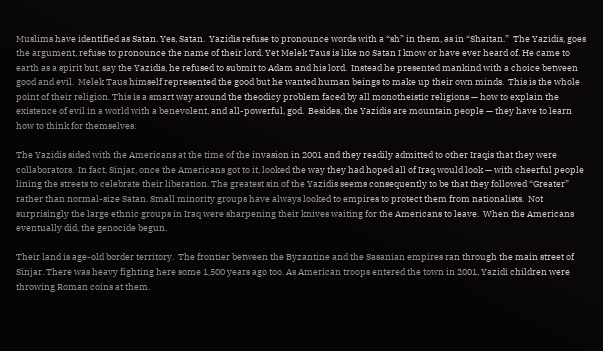Muslims have identified as Satan. Yes, Satan.  Yazidis refuse to pronounce words with a “sh” in them, as in “Shaitan.”  The Yazidis, goes the argument, refuse to pronounce the name of their lord. Yet Melek Taus is like no Satan I know or have ever heard of. He came to earth as a spirit but, say the Yazidis, he refused to submit to Adam and his lord.  Instead he presented mankind with a choice between good and evil.  Melek Taus himself represented the good but he wanted human beings to make up their own minds.  This is the whole point of their religion. This is a smart way around the theodicy problem faced by all monotheistic religions — how to explain the existence of evil in a world with a benevolent, and all-powerful, god.  Besides, the Yazidis are mountain people — they have to learn how to think for themselves.

The Yazidis sided with the Americans at the time of the invasion in 2001 and they readily admitted to other Iraqis that they were collaborators.  In fact, Sinjar, once the Americans got to it, looked the way they had hoped all of Iraq would look — with cheerful people lining the streets to celebrate their liberation. The greatest sin of the Yazidis seems consequently to be that they followed “Greater” rather than normal-size Satan. Small minority groups have always looked to empires to protect them from nationalists.  Not surprisingly the large ethnic groups in Iraq were sharpening their knives waiting for the Americans to leave.  When the Americans eventually did, the genocide begun.

Their land is age-old border territory.  The frontier between the Byzantine and the Sasanian empires ran through the main street of Sinjar. There was heavy fighting here some 1,500 years ago too. As American troops entered the town in 2001, Yazidi children were throwing Roman coins at them.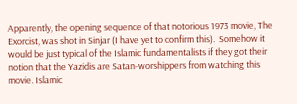Apparently, the opening sequence of that notorious 1973 movie, The Exorcist, was shot in Sinjar (I have yet to confirm this).  Somehow it would be just typical of the Islamic fundamentalists if they got their notion that the Yazidis are Satan-worshippers from watching this movie. Islamic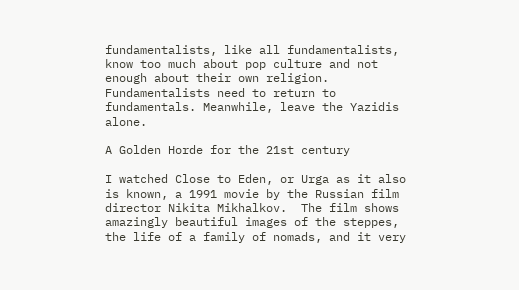fundamentalists, like all fundamentalists, know too much about pop culture and not enough about their own religion. Fundamentalists need to return to fundamentals. Meanwhile, leave the Yazidis alone.

A Golden Horde for the 21st century

I watched Close to Eden, or Urga as it also is known, a 1991 movie by the Russian film director Nikita Mikhalkov.  The film shows amazingly beautiful images of the steppes, the life of a family of nomads, and it very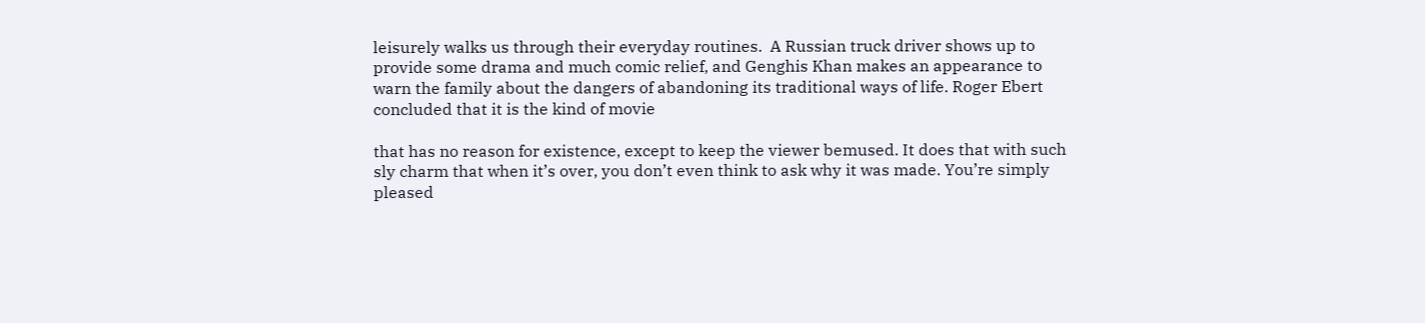leisurely walks us through their everyday routines.  A Russian truck driver shows up to provide some drama and much comic relief, and Genghis Khan makes an appearance to warn the family about the dangers of abandoning its traditional ways of life. Roger Ebert concluded that it is the kind of movie

that has no reason for existence, except to keep the viewer bemused. It does that with such sly charm that when it’s over, you don’t even think to ask why it was made. You’re simply pleased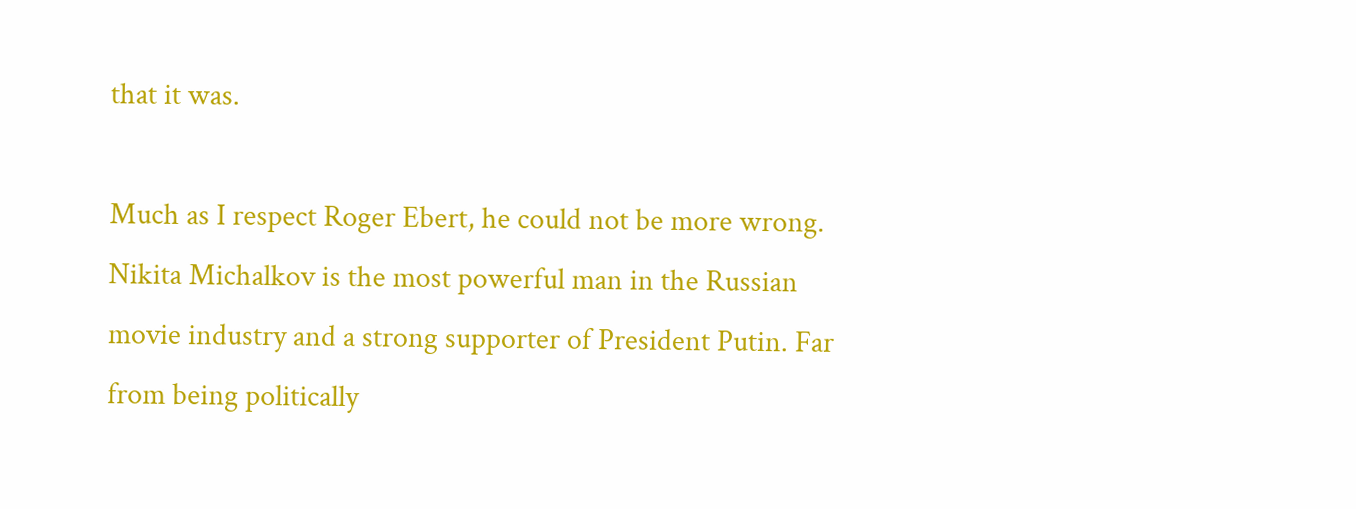that it was.

Much as I respect Roger Ebert, he could not be more wrong. Nikita Michalkov is the most powerful man in the Russian movie industry and a strong supporter of President Putin. Far from being politically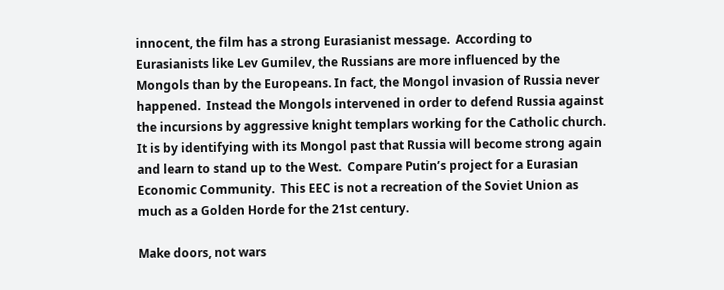innocent, the film has a strong Eurasianist message.  According to Eurasianists like Lev Gumilev, the Russians are more influenced by the Mongols than by the Europeans. In fact, the Mongol invasion of Russia never happened.  Instead the Mongols intervened in order to defend Russia against the incursions by aggressive knight templars working for the Catholic church. It is by identifying with its Mongol past that Russia will become strong again and learn to stand up to the West.  Compare Putin’s project for a Eurasian Economic Community.  This EEC is not a recreation of the Soviet Union as much as a Golden Horde for the 21st century.

Make doors, not wars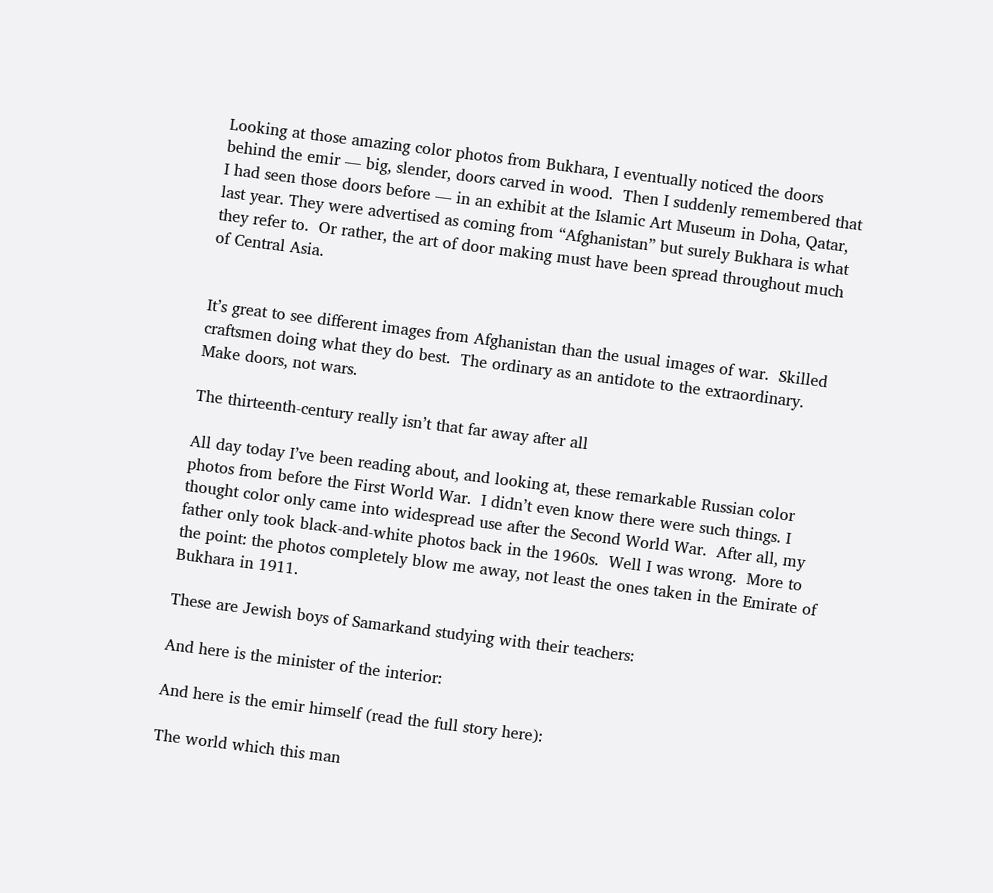Looking at those amazing color photos from Bukhara, I eventually noticed the doors behind the emir — big, slender, doors carved in wood.  Then I suddenly remembered that I had seen those doors before — in an exhibit at the Islamic Art Museum in Doha, Qatar, last year. They were advertised as coming from “Afghanistan” but surely Bukhara is what they refer to.  Or rather, the art of door making must have been spread throughout much of Central Asia.


It’s great to see different images from Afghanistan than the usual images of war.  Skilled craftsmen doing what they do best.  The ordinary as an antidote to the extraordinary.  Make doors, not wars.

The thirteenth-century really isn’t that far away after all

All day today I’ve been reading about, and looking at, these remarkable Russian color photos from before the First World War.  I didn’t even know there were such things. I thought color only came into widespread use after the Second World War.  After all, my father only took black-and-white photos back in the 1960s.  Well I was wrong.  More to the point: the photos completely blow me away, not least the ones taken in the Emirate of Bukhara in 1911.

These are Jewish boys of Samarkand studying with their teachers:

And here is the minister of the interior:

And here is the emir himself (read the full story here):

The world which this man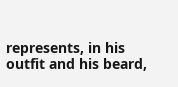represents, in his outfit and his beard,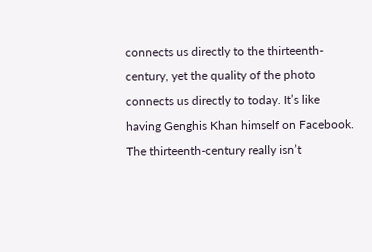connects us directly to the thirteenth-century, yet the quality of the photo connects us directly to today. It’s like having Genghis Khan himself on Facebook. The thirteenth-century really isn’t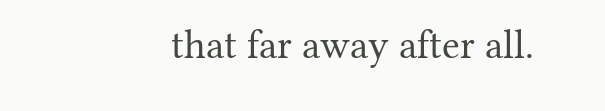that far away after all.